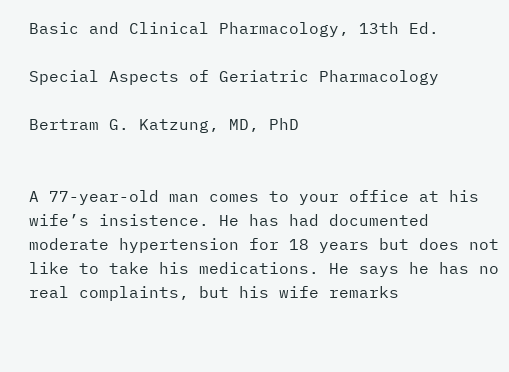Basic and Clinical Pharmacology, 13th Ed.

Special Aspects of Geriatric Pharmacology

Bertram G. Katzung, MD, PhD


A 77-year-old man comes to your office at his wife’s insistence. He has had documented moderate hypertension for 18 years but does not like to take his medications. He says he has no real complaints, but his wife remarks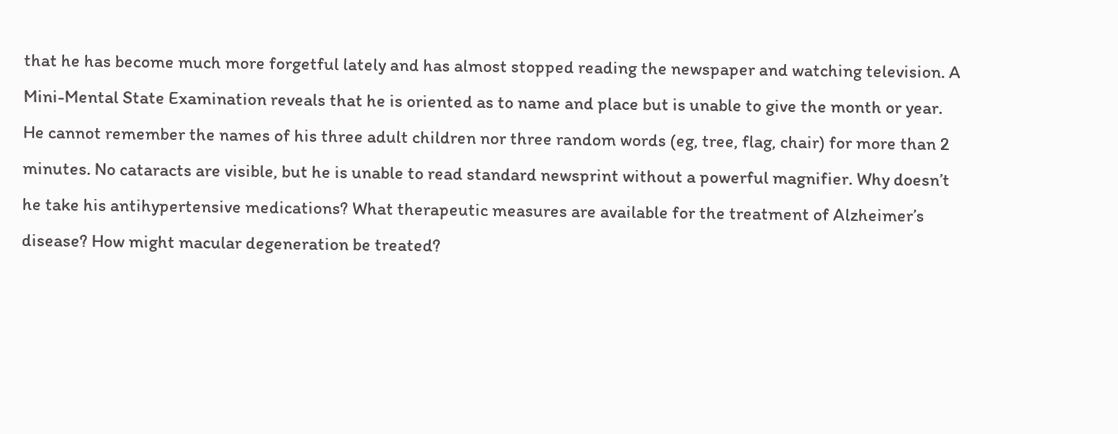that he has become much more forgetful lately and has almost stopped reading the newspaper and watching television. A Mini-Mental State Examination reveals that he is oriented as to name and place but is unable to give the month or year. He cannot remember the names of his three adult children nor three random words (eg, tree, flag, chair) for more than 2 minutes. No cataracts are visible, but he is unable to read standard newsprint without a powerful magnifier. Why doesn’t he take his antihypertensive medications? What therapeutic measures are available for the treatment of Alzheimer’s disease? How might macular degeneration be treated?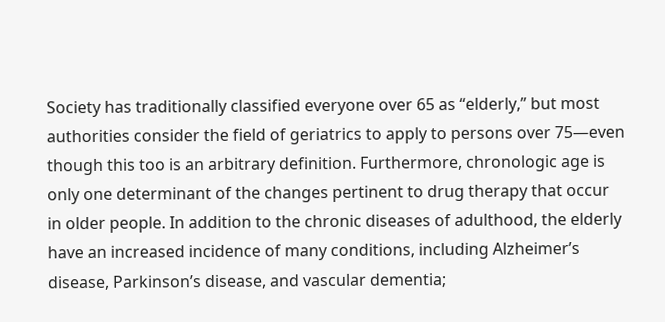Society has traditionally classified everyone over 65 as “elderly,” but most authorities consider the field of geriatrics to apply to persons over 75—even though this too is an arbitrary definition. Furthermore, chronologic age is only one determinant of the changes pertinent to drug therapy that occur in older people. In addition to the chronic diseases of adulthood, the elderly have an increased incidence of many conditions, including Alzheimer’s disease, Parkinson’s disease, and vascular dementia;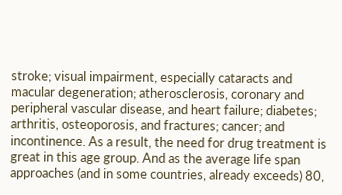stroke; visual impairment, especially cataracts and macular degeneration; atherosclerosis, coronary and peripheral vascular disease, and heart failure; diabetes; arthritis, osteoporosis, and fractures; cancer; and incontinence. As a result, the need for drug treatment is great in this age group. And as the average life span approaches (and in some countries, already exceeds) 80,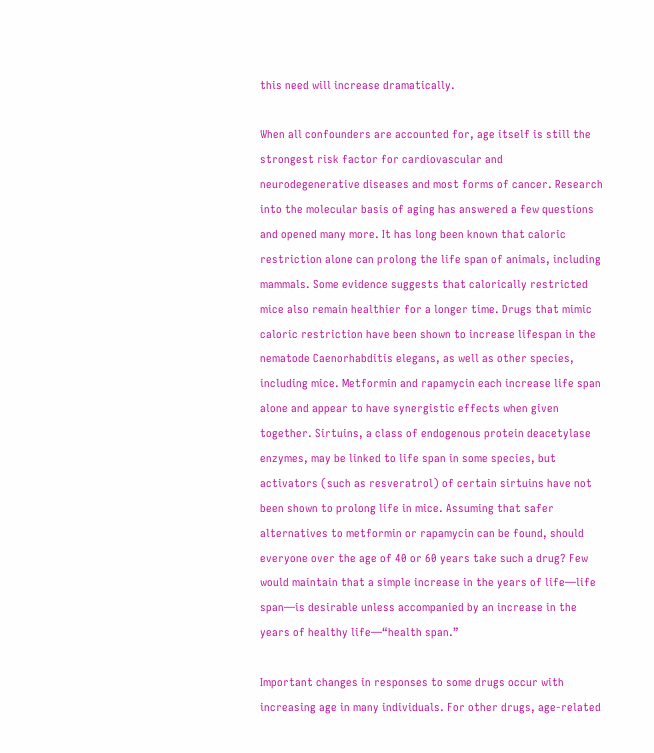this need will increase dramatically.

When all confounders are accounted for, age itself is still the strongest risk factor for cardiovascular and neurodegenerative diseases and most forms of cancer. Research into the molecular basis of aging has answered a few questions and opened many more. It has long been known that caloric restriction alone can prolong the life span of animals, including mammals. Some evidence suggests that calorically restricted mice also remain healthier for a longer time. Drugs that mimic caloric restriction have been shown to increase lifespan in the nematode Caenorhabditis elegans, as well as other species, including mice. Metformin and rapamycin each increase life span alone and appear to have synergistic effects when given together. Sirtuins, a class of endogenous protein deacetylase enzymes, may be linked to life span in some species, but activators (such as resveratrol) of certain sirtuins have not been shown to prolong life in mice. Assuming that safer alternatives to metformin or rapamycin can be found, should everyone over the age of 40 or 60 years take such a drug? Few would maintain that a simple increase in the years of life—life span—is desirable unless accompanied by an increase in the years of healthy life—“health span.”

Important changes in responses to some drugs occur with increasing age in many individuals. For other drugs, age-related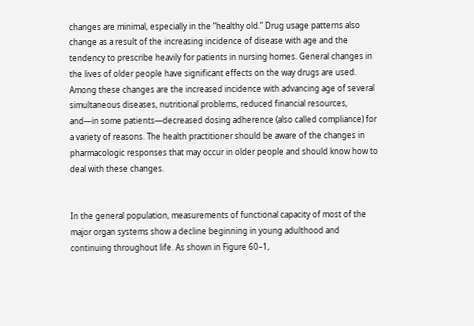changes are minimal, especially in the “healthy old.” Drug usage patterns also change as a result of the increasing incidence of disease with age and the tendency to prescribe heavily for patients in nursing homes. General changes in the lives of older people have significant effects on the way drugs are used. Among these changes are the increased incidence with advancing age of several simultaneous diseases, nutritional problems, reduced financial resources, and—in some patients—decreased dosing adherence (also called compliance) for a variety of reasons. The health practitioner should be aware of the changes in pharmacologic responses that may occur in older people and should know how to deal with these changes.


In the general population, measurements of functional capacity of most of the major organ systems show a decline beginning in young adulthood and continuing throughout life. As shown in Figure 60–1,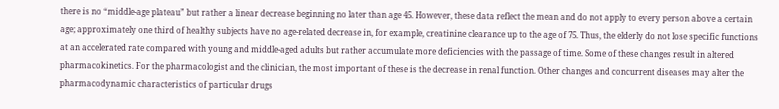there is no “middle-age plateau” but rather a linear decrease beginning no later than age 45. However, these data reflect the mean and do not apply to every person above a certain age; approximately one third of healthy subjects have no age-related decrease in, for example, creatinine clearance up to the age of 75. Thus, the elderly do not lose specific functions at an accelerated rate compared with young and middle-aged adults but rather accumulate more deficiencies with the passage of time. Some of these changes result in altered pharmacokinetics. For the pharmacologist and the clinician, the most important of these is the decrease in renal function. Other changes and concurrent diseases may alter the pharmacodynamic characteristics of particular drugs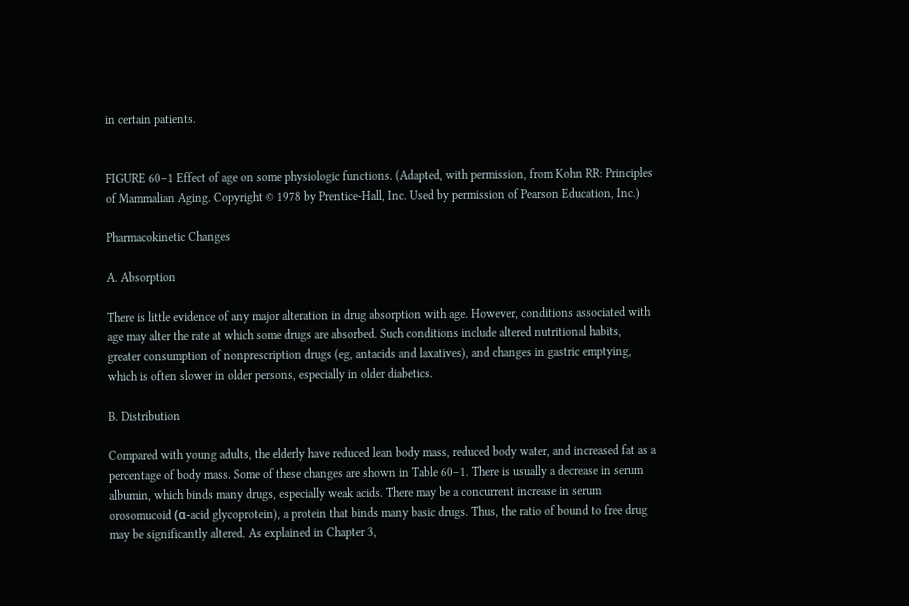in certain patients.


FIGURE 60–1 Effect of age on some physiologic functions. (Adapted, with permission, from Kohn RR: Principles of Mammalian Aging. Copyright © 1978 by Prentice-Hall, Inc. Used by permission of Pearson Education, Inc.)

Pharmacokinetic Changes

A. Absorption

There is little evidence of any major alteration in drug absorption with age. However, conditions associated with age may alter the rate at which some drugs are absorbed. Such conditions include altered nutritional habits, greater consumption of nonprescription drugs (eg, antacids and laxatives), and changes in gastric emptying, which is often slower in older persons, especially in older diabetics.

B. Distribution

Compared with young adults, the elderly have reduced lean body mass, reduced body water, and increased fat as a percentage of body mass. Some of these changes are shown in Table 60–1. There is usually a decrease in serum albumin, which binds many drugs, especially weak acids. There may be a concurrent increase in serum orosomucoid (α-acid glycoprotein), a protein that binds many basic drugs. Thus, the ratio of bound to free drug may be significantly altered. As explained in Chapter 3,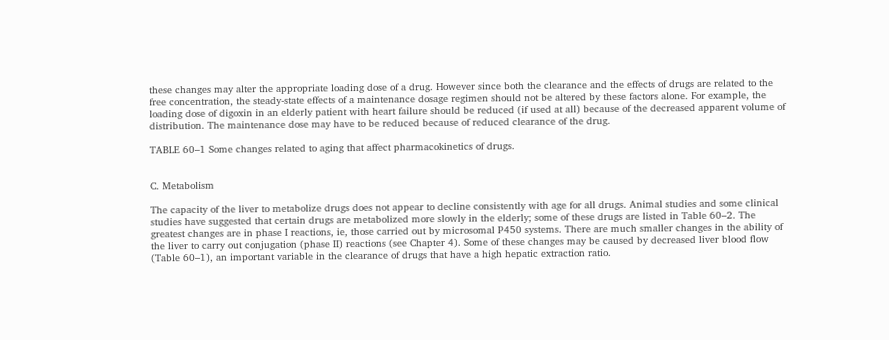these changes may alter the appropriate loading dose of a drug. However since both the clearance and the effects of drugs are related to the free concentration, the steady-state effects of a maintenance dosage regimen should not be altered by these factors alone. For example, the loading dose of digoxin in an elderly patient with heart failure should be reduced (if used at all) because of the decreased apparent volume of distribution. The maintenance dose may have to be reduced because of reduced clearance of the drug.

TABLE 60–1 Some changes related to aging that affect pharmacokinetics of drugs.


C. Metabolism

The capacity of the liver to metabolize drugs does not appear to decline consistently with age for all drugs. Animal studies and some clinical studies have suggested that certain drugs are metabolized more slowly in the elderly; some of these drugs are listed in Table 60–2. The greatest changes are in phase I reactions, ie, those carried out by microsomal P450 systems. There are much smaller changes in the ability of the liver to carry out conjugation (phase II) reactions (see Chapter 4). Some of these changes may be caused by decreased liver blood flow (Table 60–1), an important variable in the clearance of drugs that have a high hepatic extraction ratio.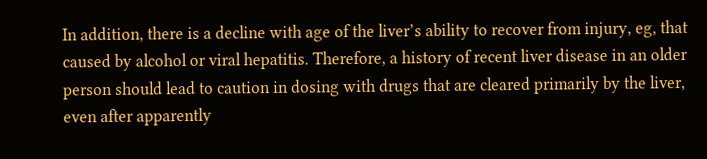In addition, there is a decline with age of the liver’s ability to recover from injury, eg, that caused by alcohol or viral hepatitis. Therefore, a history of recent liver disease in an older person should lead to caution in dosing with drugs that are cleared primarily by the liver, even after apparently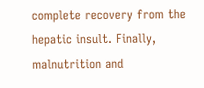complete recovery from the hepatic insult. Finally, malnutrition and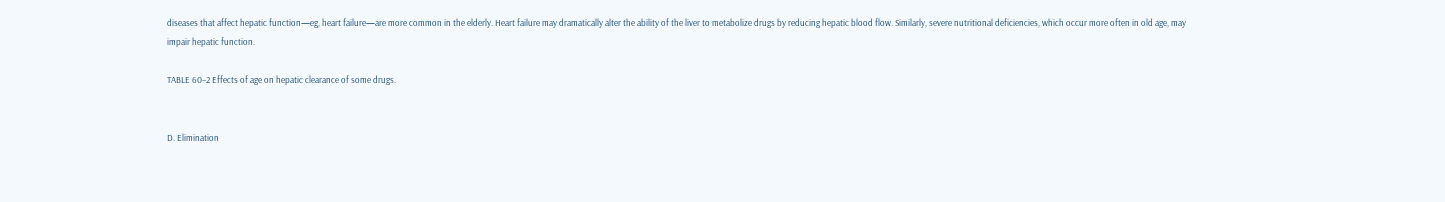diseases that affect hepatic function—eg, heart failure—are more common in the elderly. Heart failure may dramatically alter the ability of the liver to metabolize drugs by reducing hepatic blood flow. Similarly, severe nutritional deficiencies, which occur more often in old age, may impair hepatic function.

TABLE 60–2 Effects of age on hepatic clearance of some drugs.


D. Elimination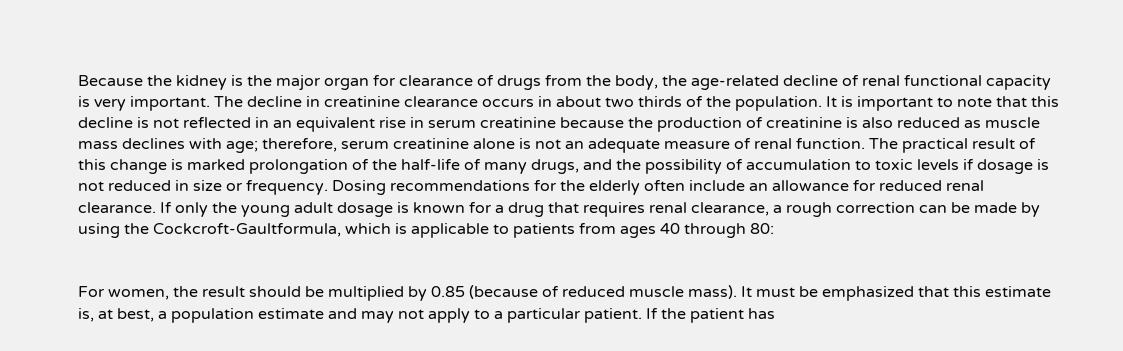Because the kidney is the major organ for clearance of drugs from the body, the age-related decline of renal functional capacity is very important. The decline in creatinine clearance occurs in about two thirds of the population. It is important to note that this decline is not reflected in an equivalent rise in serum creatinine because the production of creatinine is also reduced as muscle mass declines with age; therefore, serum creatinine alone is not an adequate measure of renal function. The practical result of this change is marked prolongation of the half-life of many drugs, and the possibility of accumulation to toxic levels if dosage is not reduced in size or frequency. Dosing recommendations for the elderly often include an allowance for reduced renal clearance. If only the young adult dosage is known for a drug that requires renal clearance, a rough correction can be made by using the Cockcroft-Gaultformula, which is applicable to patients from ages 40 through 80:


For women, the result should be multiplied by 0.85 (because of reduced muscle mass). It must be emphasized that this estimate is, at best, a population estimate and may not apply to a particular patient. If the patient has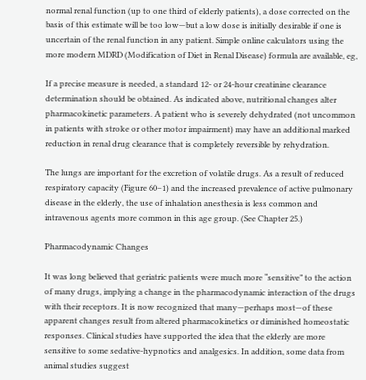normal renal function (up to one third of elderly patients), a dose corrected on the basis of this estimate will be too low—but a low dose is initially desirable if one is uncertain of the renal function in any patient. Simple online calculators using the more modern MDRD (Modification of Diet in Renal Disease) formula are available, eg,

If a precise measure is needed, a standard 12- or 24-hour creatinine clearance determination should be obtained. As indicated above, nutritional changes alter pharmacokinetic parameters. A patient who is severely dehydrated (not uncommon in patients with stroke or other motor impairment) may have an additional marked reduction in renal drug clearance that is completely reversible by rehydration.

The lungs are important for the excretion of volatile drugs. As a result of reduced respiratory capacity (Figure 60–1) and the increased prevalence of active pulmonary disease in the elderly, the use of inhalation anesthesia is less common and intravenous agents more common in this age group. (See Chapter 25.)

Pharmacodynamic Changes

It was long believed that geriatric patients were much more “sensitive” to the action of many drugs, implying a change in the pharmacodynamic interaction of the drugs with their receptors. It is now recognized that many—perhaps most—of these apparent changes result from altered pharmacokinetics or diminished homeostatic responses. Clinical studies have supported the idea that the elderly are more sensitive to some sedative-hypnotics and analgesics. In addition, some data from animal studies suggest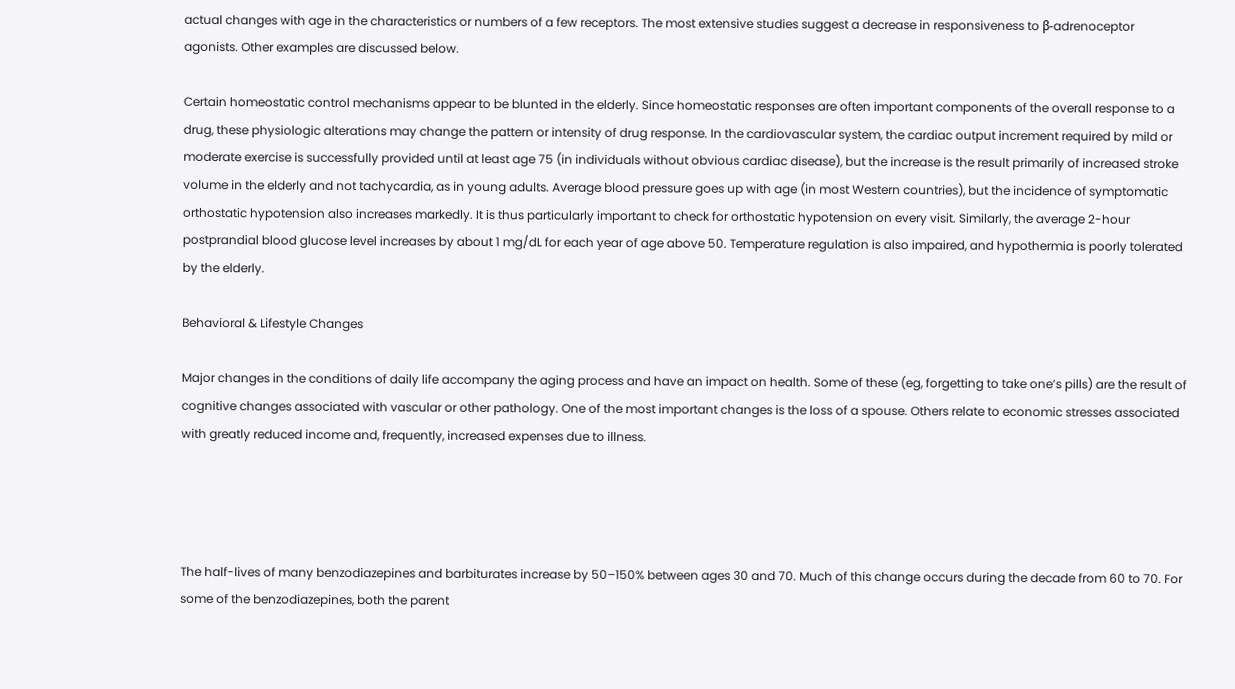actual changes with age in the characteristics or numbers of a few receptors. The most extensive studies suggest a decrease in responsiveness to β-adrenoceptor agonists. Other examples are discussed below.

Certain homeostatic control mechanisms appear to be blunted in the elderly. Since homeostatic responses are often important components of the overall response to a drug, these physiologic alterations may change the pattern or intensity of drug response. In the cardiovascular system, the cardiac output increment required by mild or moderate exercise is successfully provided until at least age 75 (in individuals without obvious cardiac disease), but the increase is the result primarily of increased stroke volume in the elderly and not tachycardia, as in young adults. Average blood pressure goes up with age (in most Western countries), but the incidence of symptomatic orthostatic hypotension also increases markedly. It is thus particularly important to check for orthostatic hypotension on every visit. Similarly, the average 2-hour postprandial blood glucose level increases by about 1 mg/dL for each year of age above 50. Temperature regulation is also impaired, and hypothermia is poorly tolerated by the elderly.

Behavioral & Lifestyle Changes

Major changes in the conditions of daily life accompany the aging process and have an impact on health. Some of these (eg, forgetting to take one’s pills) are the result of cognitive changes associated with vascular or other pathology. One of the most important changes is the loss of a spouse. Others relate to economic stresses associated with greatly reduced income and, frequently, increased expenses due to illness.




The half-lives of many benzodiazepines and barbiturates increase by 50–150% between ages 30 and 70. Much of this change occurs during the decade from 60 to 70. For some of the benzodiazepines, both the parent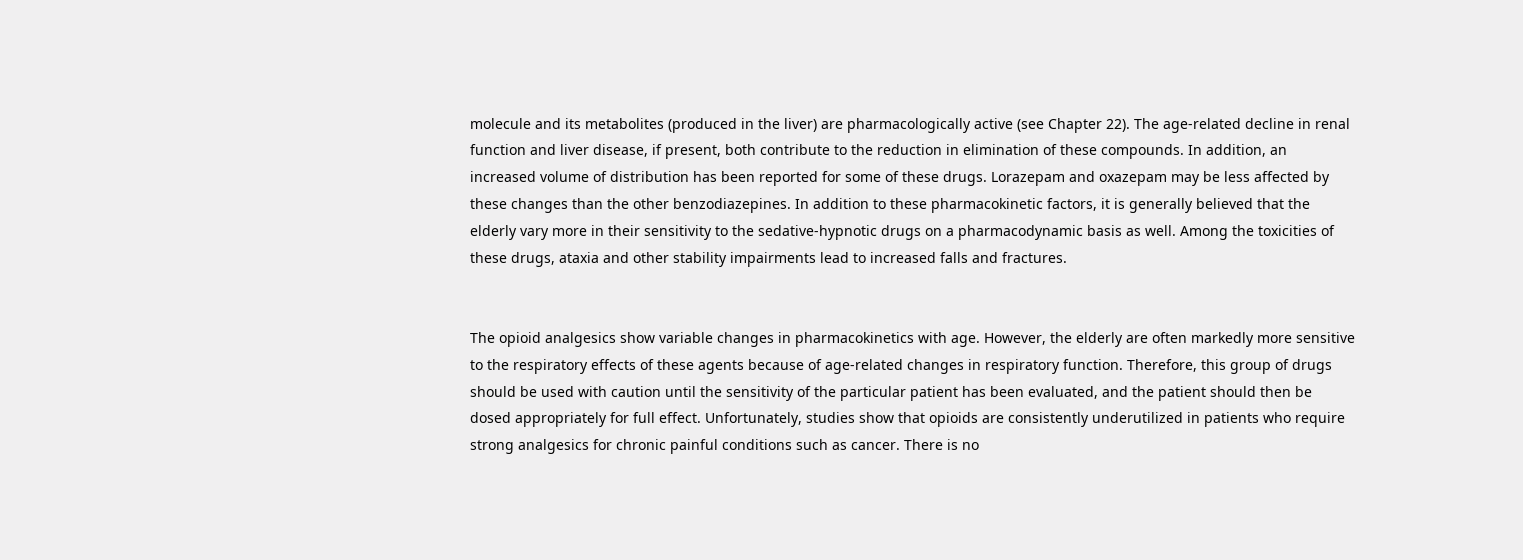molecule and its metabolites (produced in the liver) are pharmacologically active (see Chapter 22). The age-related decline in renal function and liver disease, if present, both contribute to the reduction in elimination of these compounds. In addition, an increased volume of distribution has been reported for some of these drugs. Lorazepam and oxazepam may be less affected by these changes than the other benzodiazepines. In addition to these pharmacokinetic factors, it is generally believed that the elderly vary more in their sensitivity to the sedative-hypnotic drugs on a pharmacodynamic basis as well. Among the toxicities of these drugs, ataxia and other stability impairments lead to increased falls and fractures.


The opioid analgesics show variable changes in pharmacokinetics with age. However, the elderly are often markedly more sensitive to the respiratory effects of these agents because of age-related changes in respiratory function. Therefore, this group of drugs should be used with caution until the sensitivity of the particular patient has been evaluated, and the patient should then be dosed appropriately for full effect. Unfortunately, studies show that opioids are consistently underutilized in patients who require strong analgesics for chronic painful conditions such as cancer. There is no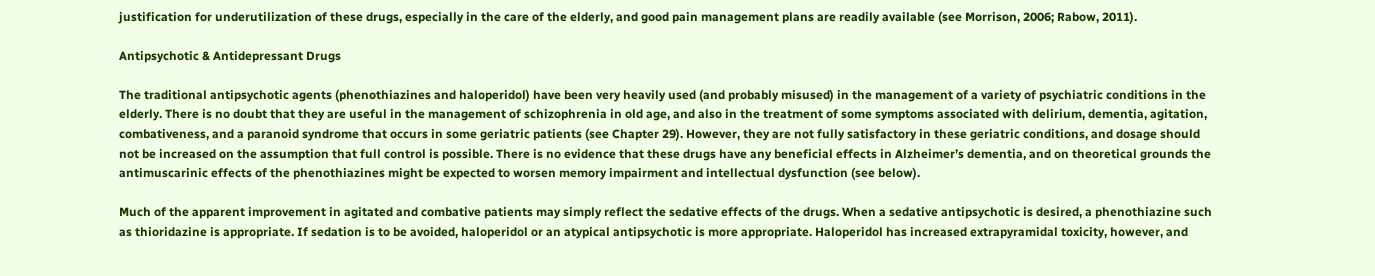justification for underutilization of these drugs, especially in the care of the elderly, and good pain management plans are readily available (see Morrison, 2006; Rabow, 2011).

Antipsychotic & Antidepressant Drugs

The traditional antipsychotic agents (phenothiazines and haloperidol) have been very heavily used (and probably misused) in the management of a variety of psychiatric conditions in the elderly. There is no doubt that they are useful in the management of schizophrenia in old age, and also in the treatment of some symptoms associated with delirium, dementia, agitation, combativeness, and a paranoid syndrome that occurs in some geriatric patients (see Chapter 29). However, they are not fully satisfactory in these geriatric conditions, and dosage should not be increased on the assumption that full control is possible. There is no evidence that these drugs have any beneficial effects in Alzheimer’s dementia, and on theoretical grounds the antimuscarinic effects of the phenothiazines might be expected to worsen memory impairment and intellectual dysfunction (see below).

Much of the apparent improvement in agitated and combative patients may simply reflect the sedative effects of the drugs. When a sedative antipsychotic is desired, a phenothiazine such as thioridazine is appropriate. If sedation is to be avoided, haloperidol or an atypical antipsychotic is more appropriate. Haloperidol has increased extrapyramidal toxicity, however, and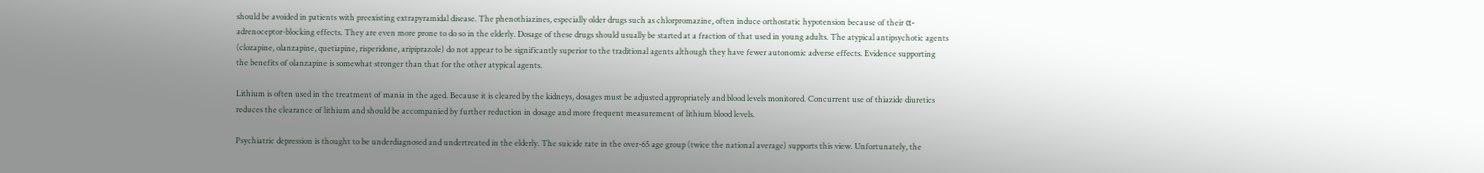should be avoided in patients with preexisting extrapyramidal disease. The phenothiazines, especially older drugs such as chlorpromazine, often induce orthostatic hypotension because of their α-adrenoceptor-blocking effects. They are even more prone to do so in the elderly. Dosage of these drugs should usually be started at a fraction of that used in young adults. The atypical antipsychotic agents (clozapine, olanzapine, quetiapine, risperidone, aripiprazole) do not appear to be significantly superior to the traditional agents although they have fewer autonomic adverse effects. Evidence supporting the benefits of olanzapine is somewhat stronger than that for the other atypical agents.

Lithium is often used in the treatment of mania in the aged. Because it is cleared by the kidneys, dosages must be adjusted appropriately and blood levels monitored. Concurrent use of thiazide diuretics reduces the clearance of lithium and should be accompanied by further reduction in dosage and more frequent measurement of lithium blood levels.

Psychiatric depression is thought to be underdiagnosed and undertreated in the elderly. The suicide rate in the over-65 age group (twice the national average) supports this view. Unfortunately, the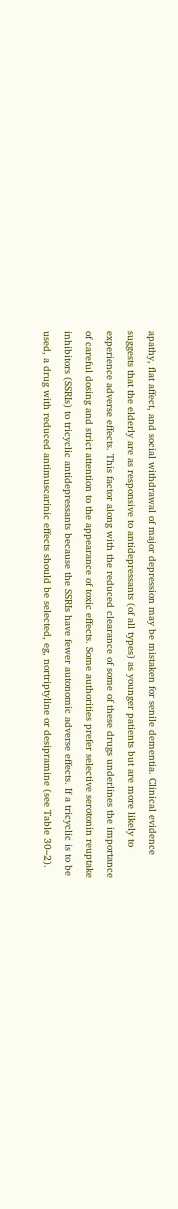apathy, flat affect, and social withdrawal of major depression may be mistaken for senile dementia. Clinical evidence suggests that the elderly are as responsive to antidepressants (of all types) as younger patients but are more likely to experience adverse effects. This factor along with the reduced clearance of some of these drugs underlines the importance of careful dosing and strict attention to the appearance of toxic effects. Some authorities prefer selective serotonin reuptake inhibitors (SSRIs) to tricyclic antidepressants because the SSRIs have fewer autonomic adverse effects. If a tricyclic is to be used, a drug with reduced antimuscarinic effects should be selected, eg, nortriptyline or desipramine (see Table 30–2).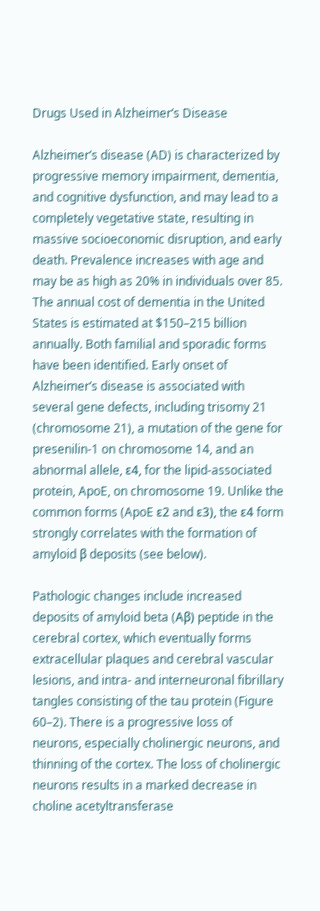Drugs Used in Alzheimer’s Disease

Alzheimer’s disease (AD) is characterized by progressive memory impairment, dementia, and cognitive dysfunction, and may lead to a completely vegetative state, resulting in massive socioeconomic disruption, and early death. Prevalence increases with age and may be as high as 20% in individuals over 85. The annual cost of dementia in the United States is estimated at $150–215 billion annually. Both familial and sporadic forms have been identified. Early onset of Alzheimer’s disease is associated with several gene defects, including trisomy 21 (chromosome 21), a mutation of the gene for presenilin-1 on chromosome 14, and an abnormal allele, ε4, for the lipid-associated protein, ApoE, on chromosome 19. Unlike the common forms (ApoE ε2 and ε3), the ε4 form strongly correlates with the formation of amyloid β deposits (see below).

Pathologic changes include increased deposits of amyloid beta (Aβ) peptide in the cerebral cortex, which eventually forms extracellular plaques and cerebral vascular lesions, and intra- and interneuronal fibrillary tangles consisting of the tau protein (Figure 60–2). There is a progressive loss of neurons, especially cholinergic neurons, and thinning of the cortex. The loss of cholinergic neurons results in a marked decrease in choline acetyltransferase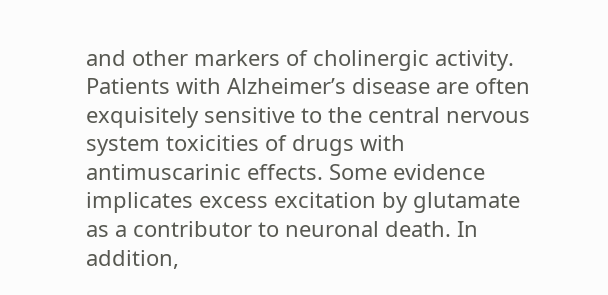and other markers of cholinergic activity. Patients with Alzheimer’s disease are often exquisitely sensitive to the central nervous system toxicities of drugs with antimuscarinic effects. Some evidence implicates excess excitation by glutamate as a contributor to neuronal death. In addition,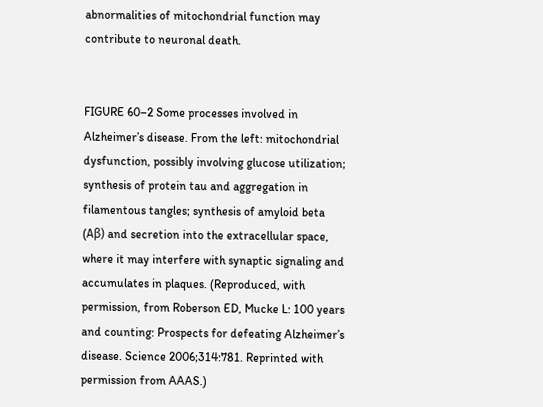abnormalities of mitochondrial function may contribute to neuronal death.


FIGURE 60–2 Some processes involved in Alzheimer’s disease. From the left: mitochondrial dysfunction, possibly involving glucose utilization; synthesis of protein tau and aggregation in filamentous tangles; synthesis of amyloid beta (Aβ) and secretion into the extracellular space, where it may interfere with synaptic signaling and accumulates in plaques. (Reproduced, with permission, from Roberson ED, Mucke L: 100 years and counting: Prospects for defeating Alzheimer’s disease. Science 2006;314:781. Reprinted with permission from AAAS.)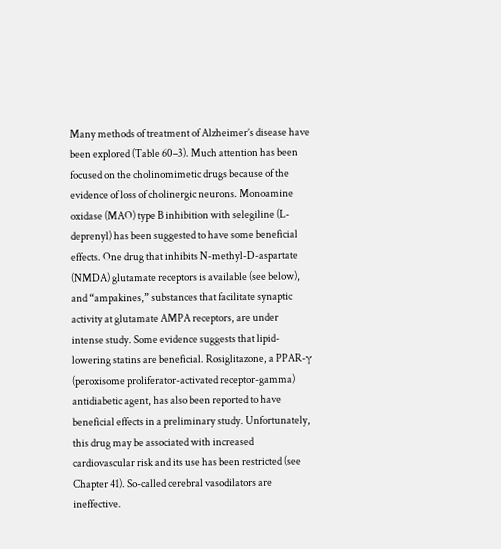Many methods of treatment of Alzheimer’s disease have been explored (Table 60–3). Much attention has been focused on the cholinomimetic drugs because of the evidence of loss of cholinergic neurons. Monoamine oxidase (MAO) type B inhibition with selegiline (L-deprenyl) has been suggested to have some beneficial effects. One drug that inhibits N-methyl-D-aspartate (NMDA) glutamate receptors is available (see below), and “ampakines,” substances that facilitate synaptic activity at glutamate AMPA receptors, are under intense study. Some evidence suggests that lipid-lowering statins are beneficial. Rosiglitazone, a PPAR-γ (peroxisome proliferator-activated receptor-gamma) antidiabetic agent, has also been reported to have beneficial effects in a preliminary study. Unfortunately, this drug may be associated with increased cardiovascular risk and its use has been restricted (see Chapter 41). So-called cerebral vasodilators are ineffective.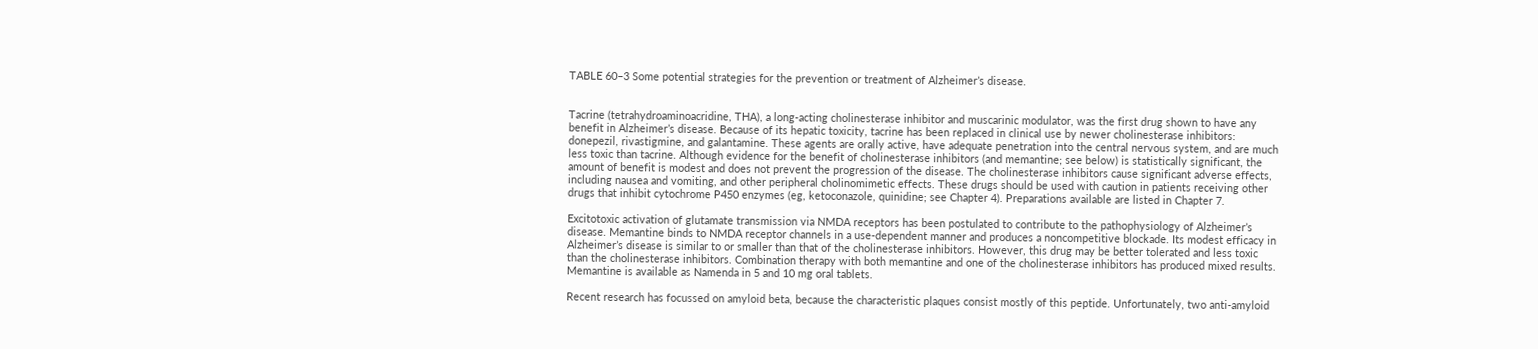TABLE 60–3 Some potential strategies for the prevention or treatment of Alzheimer’s disease.


Tacrine (tetrahydroaminoacridine, THA), a long-acting cholinesterase inhibitor and muscarinic modulator, was the first drug shown to have any benefit in Alzheimer’s disease. Because of its hepatic toxicity, tacrine has been replaced in clinical use by newer cholinesterase inhibitors: donepezil, rivastigmine, and galantamine. These agents are orally active, have adequate penetration into the central nervous system, and are much less toxic than tacrine. Although evidence for the benefit of cholinesterase inhibitors (and memantine; see below) is statistically significant, the amount of benefit is modest and does not prevent the progression of the disease. The cholinesterase inhibitors cause significant adverse effects, including nausea and vomiting, and other peripheral cholinomimetic effects. These drugs should be used with caution in patients receiving other drugs that inhibit cytochrome P450 enzymes (eg, ketoconazole, quinidine; see Chapter 4). Preparations available are listed in Chapter 7.

Excitotoxic activation of glutamate transmission via NMDA receptors has been postulated to contribute to the pathophysiology of Alzheimer’s disease. Memantine binds to NMDA receptor channels in a use-dependent manner and produces a noncompetitive blockade. Its modest efficacy in Alzheimer’s disease is similar to or smaller than that of the cholinesterase inhibitors. However, this drug may be better tolerated and less toxic than the cholinesterase inhibitors. Combination therapy with both memantine and one of the cholinesterase inhibitors has produced mixed results. Memantine is available as Namenda in 5 and 10 mg oral tablets.

Recent research has focussed on amyloid beta, because the characteristic plaques consist mostly of this peptide. Unfortunately, two anti-amyloid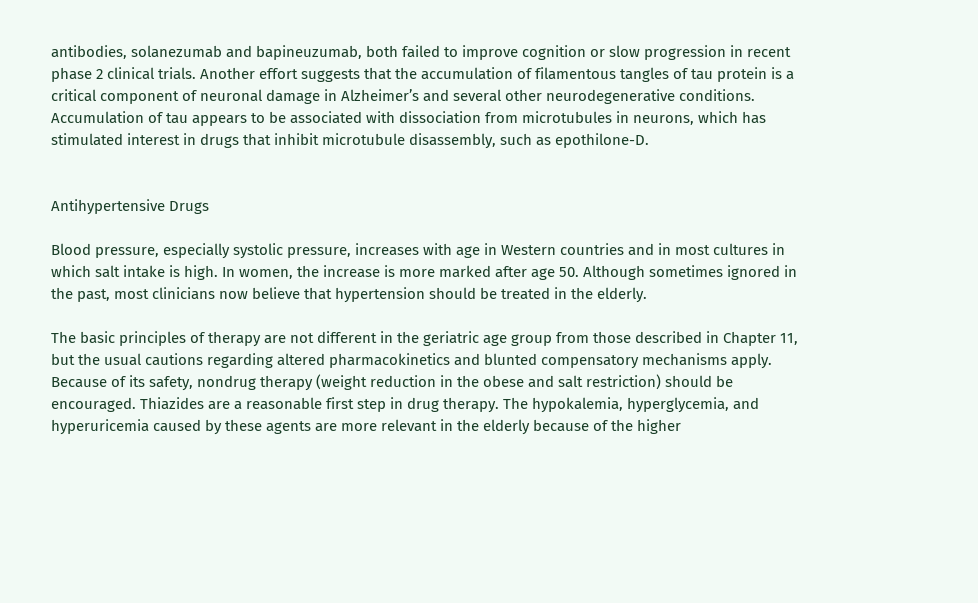antibodies, solanezumab and bapineuzumab, both failed to improve cognition or slow progression in recent phase 2 clinical trials. Another effort suggests that the accumulation of filamentous tangles of tau protein is a critical component of neuronal damage in Alzheimer’s and several other neurodegenerative conditions. Accumulation of tau appears to be associated with dissociation from microtubules in neurons, which has stimulated interest in drugs that inhibit microtubule disassembly, such as epothilone-D.


Antihypertensive Drugs

Blood pressure, especially systolic pressure, increases with age in Western countries and in most cultures in which salt intake is high. In women, the increase is more marked after age 50. Although sometimes ignored in the past, most clinicians now believe that hypertension should be treated in the elderly.

The basic principles of therapy are not different in the geriatric age group from those described in Chapter 11, but the usual cautions regarding altered pharmacokinetics and blunted compensatory mechanisms apply. Because of its safety, nondrug therapy (weight reduction in the obese and salt restriction) should be encouraged. Thiazides are a reasonable first step in drug therapy. The hypokalemia, hyperglycemia, and hyperuricemia caused by these agents are more relevant in the elderly because of the higher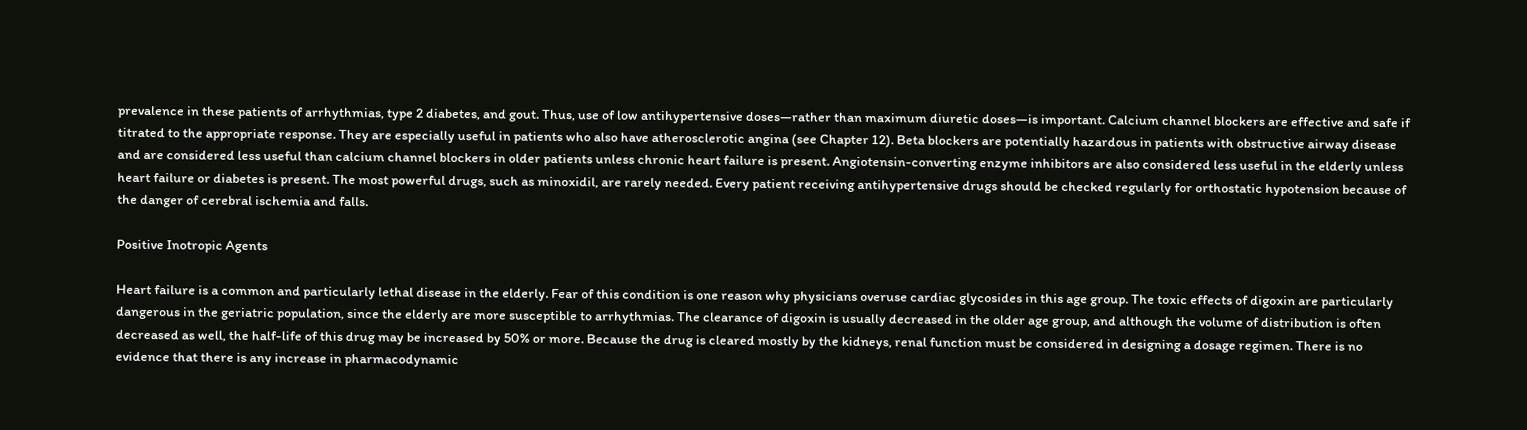prevalence in these patients of arrhythmias, type 2 diabetes, and gout. Thus, use of low antihypertensive doses—rather than maximum diuretic doses—is important. Calcium channel blockers are effective and safe if titrated to the appropriate response. They are especially useful in patients who also have atherosclerotic angina (see Chapter 12). Beta blockers are potentially hazardous in patients with obstructive airway disease and are considered less useful than calcium channel blockers in older patients unless chronic heart failure is present. Angiotensin-converting enzyme inhibitors are also considered less useful in the elderly unless heart failure or diabetes is present. The most powerful drugs, such as minoxidil, are rarely needed. Every patient receiving antihypertensive drugs should be checked regularly for orthostatic hypotension because of the danger of cerebral ischemia and falls.

Positive Inotropic Agents

Heart failure is a common and particularly lethal disease in the elderly. Fear of this condition is one reason why physicians overuse cardiac glycosides in this age group. The toxic effects of digoxin are particularly dangerous in the geriatric population, since the elderly are more susceptible to arrhythmias. The clearance of digoxin is usually decreased in the older age group, and although the volume of distribution is often decreased as well, the half-life of this drug may be increased by 50% or more. Because the drug is cleared mostly by the kidneys, renal function must be considered in designing a dosage regimen. There is no evidence that there is any increase in pharmacodynamic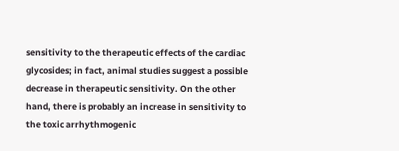sensitivity to the therapeutic effects of the cardiac glycosides; in fact, animal studies suggest a possible decrease in therapeutic sensitivity. On the other hand, there is probably an increase in sensitivity to the toxic arrhythmogenic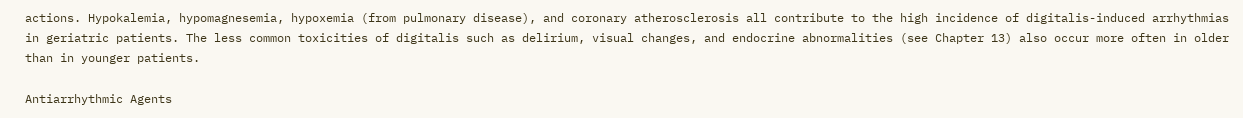actions. Hypokalemia, hypomagnesemia, hypoxemia (from pulmonary disease), and coronary atherosclerosis all contribute to the high incidence of digitalis-induced arrhythmias in geriatric patients. The less common toxicities of digitalis such as delirium, visual changes, and endocrine abnormalities (see Chapter 13) also occur more often in older than in younger patients.

Antiarrhythmic Agents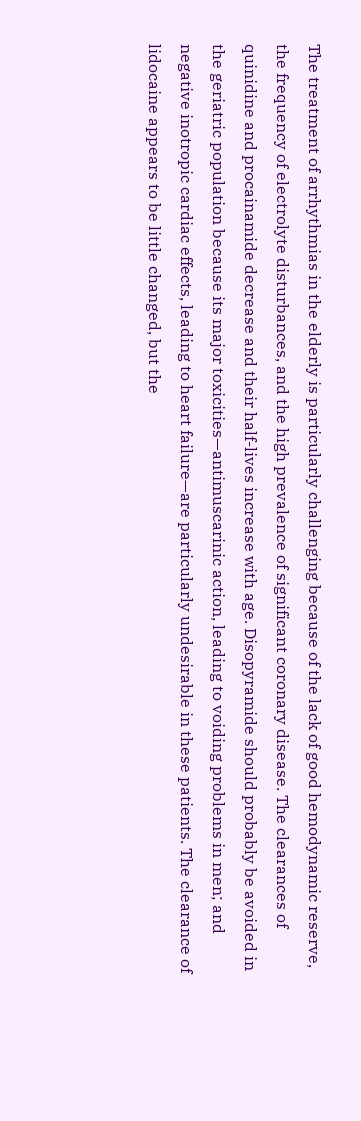The treatment of arrhythmias in the elderly is particularly challenging because of the lack of good hemodynamic reserve, the frequency of electrolyte disturbances, and the high prevalence of significant coronary disease. The clearances of quinidine and procainamide decrease and their half-lives increase with age. Disopyramide should probably be avoided in the geriatric population because its major toxicities—antimuscarinic action, leading to voiding problems in men; and negative inotropic cardiac effects, leading to heart failure—are particularly undesirable in these patients. The clearance of lidocaine appears to be little changed, but the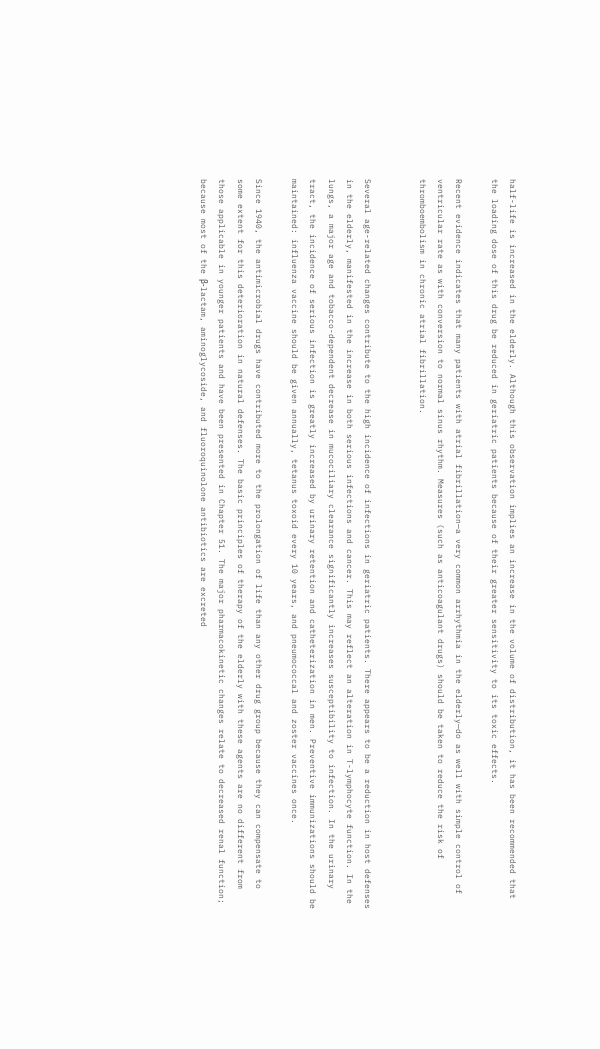half-life is increased in the elderly. Although this observation implies an increase in the volume of distribution, it has been recommended that the loading dose of this drug be reduced in geriatric patients because of their greater sensitivity to its toxic effects.

Recent evidence indicates that many patients with atrial fibrillation—a very common arrhythmia in the elderly—do as well with simple control of ventricular rate as with conversion to normal sinus rhythm. Measures (such as anticoagulant drugs) should be taken to reduce the risk of thromboembolism in chronic atrial fibrillation.


Several age-related changes contribute to the high incidence of infections in geriatric patients. There appears to be a reduction in host defenses in the elderly, manifested in the increase in both serious infections and cancer. This may reflect an alteration in T-lymphocyte function. In the lungs, a major age and tobacco-dependent decrease in mucociliary clearance significantly increases susceptibility to infection. In the urinary tract, the incidence of serious infection is greatly increased by urinary retention and catheterization in men. Preventive immunizations should be maintained: influenza vaccine should be given annually, tetanus toxoid every 10 years, and pneumococcal and zoster vaccines once.

Since 1940, the antimicrobial drugs have contributed more to the prolongation of life than any other drug group because they can compensate to some extent for this deterioration in natural defenses. The basic principles of therapy of the elderly with these agents are no different from those applicable in younger patients and have been presented in Chapter 51. The major pharmacokinetic changes relate to decreased renal function; because most of the β-lactam, aminoglycoside, and fluoroquinolone antibiotics are excreted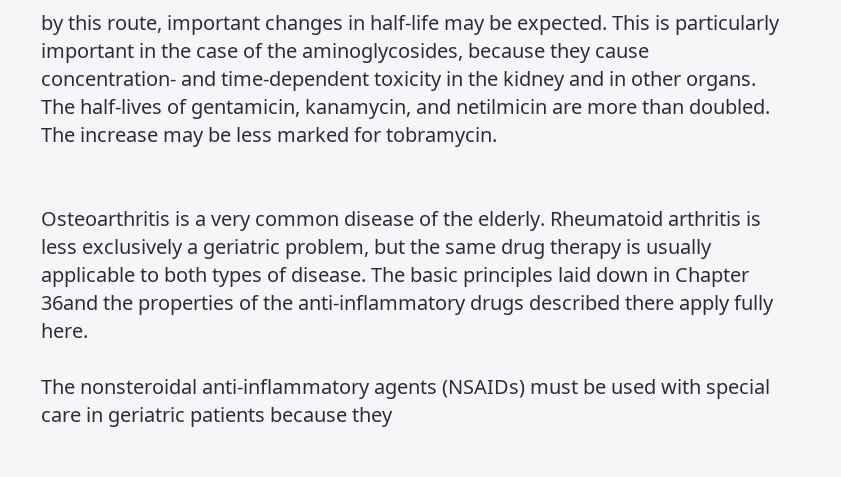by this route, important changes in half-life may be expected. This is particularly important in the case of the aminoglycosides, because they cause concentration- and time-dependent toxicity in the kidney and in other organs. The half-lives of gentamicin, kanamycin, and netilmicin are more than doubled. The increase may be less marked for tobramycin.


Osteoarthritis is a very common disease of the elderly. Rheumatoid arthritis is less exclusively a geriatric problem, but the same drug therapy is usually applicable to both types of disease. The basic principles laid down in Chapter 36and the properties of the anti-inflammatory drugs described there apply fully here.

The nonsteroidal anti-inflammatory agents (NSAIDs) must be used with special care in geriatric patients because they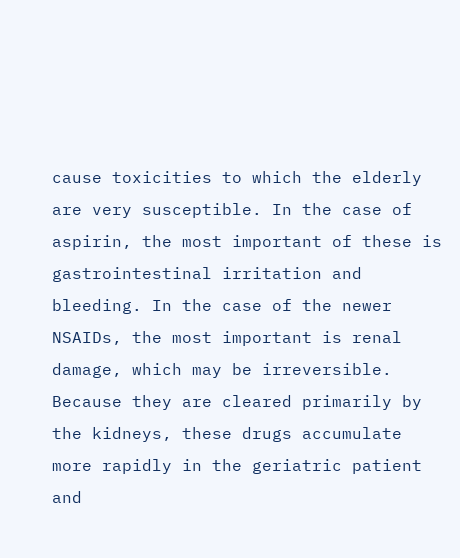cause toxicities to which the elderly are very susceptible. In the case of aspirin, the most important of these is gastrointestinal irritation and bleeding. In the case of the newer NSAIDs, the most important is renal damage, which may be irreversible. Because they are cleared primarily by the kidneys, these drugs accumulate more rapidly in the geriatric patient and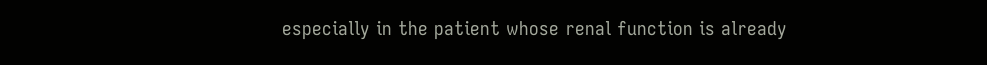especially in the patient whose renal function is already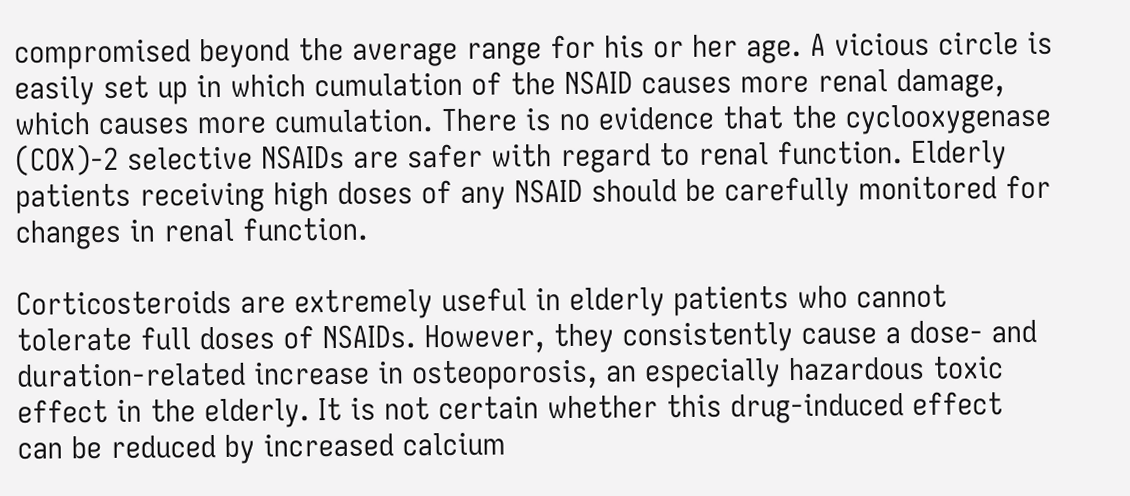compromised beyond the average range for his or her age. A vicious circle is easily set up in which cumulation of the NSAID causes more renal damage, which causes more cumulation. There is no evidence that the cyclooxygenase (COX)-2 selective NSAIDs are safer with regard to renal function. Elderly patients receiving high doses of any NSAID should be carefully monitored for changes in renal function.

Corticosteroids are extremely useful in elderly patients who cannot tolerate full doses of NSAIDs. However, they consistently cause a dose- and duration-related increase in osteoporosis, an especially hazardous toxic effect in the elderly. It is not certain whether this drug-induced effect can be reduced by increased calcium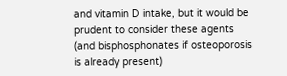and vitamin D intake, but it would be prudent to consider these agents (and bisphosphonates if osteoporosis is already present)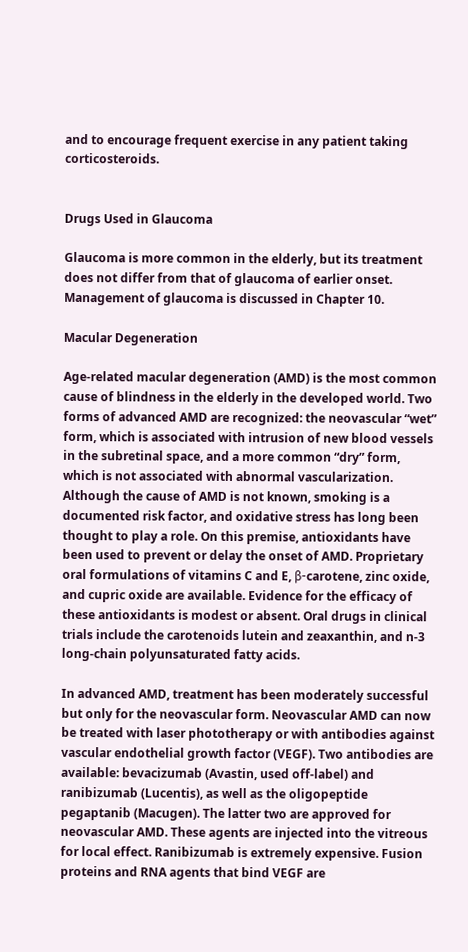and to encourage frequent exercise in any patient taking corticosteroids.


Drugs Used in Glaucoma

Glaucoma is more common in the elderly, but its treatment does not differ from that of glaucoma of earlier onset. Management of glaucoma is discussed in Chapter 10.

Macular Degeneration

Age-related macular degeneration (AMD) is the most common cause of blindness in the elderly in the developed world. Two forms of advanced AMD are recognized: the neovascular “wet” form, which is associated with intrusion of new blood vessels in the subretinal space, and a more common “dry” form, which is not associated with abnormal vascularization. Although the cause of AMD is not known, smoking is a documented risk factor, and oxidative stress has long been thought to play a role. On this premise, antioxidants have been used to prevent or delay the onset of AMD. Proprietary oral formulations of vitamins C and E, β-carotene, zinc oxide, and cupric oxide are available. Evidence for the efficacy of these antioxidants is modest or absent. Oral drugs in clinical trials include the carotenoids lutein and zeaxanthin, and n-3 long-chain polyunsaturated fatty acids.

In advanced AMD, treatment has been moderately successful but only for the neovascular form. Neovascular AMD can now be treated with laser phototherapy or with antibodies against vascular endothelial growth factor (VEGF). Two antibodies are available: bevacizumab (Avastin, used off-label) and ranibizumab (Lucentis), as well as the oligopeptide pegaptanib (Macugen). The latter two are approved for neovascular AMD. These agents are injected into the vitreous for local effect. Ranibizumab is extremely expensive. Fusion proteins and RNA agents that bind VEGF are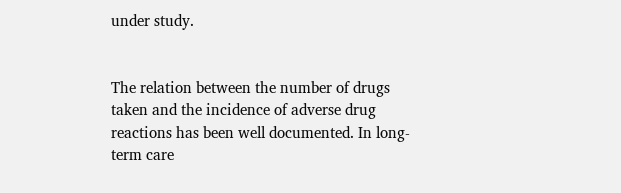under study.


The relation between the number of drugs taken and the incidence of adverse drug reactions has been well documented. In long-term care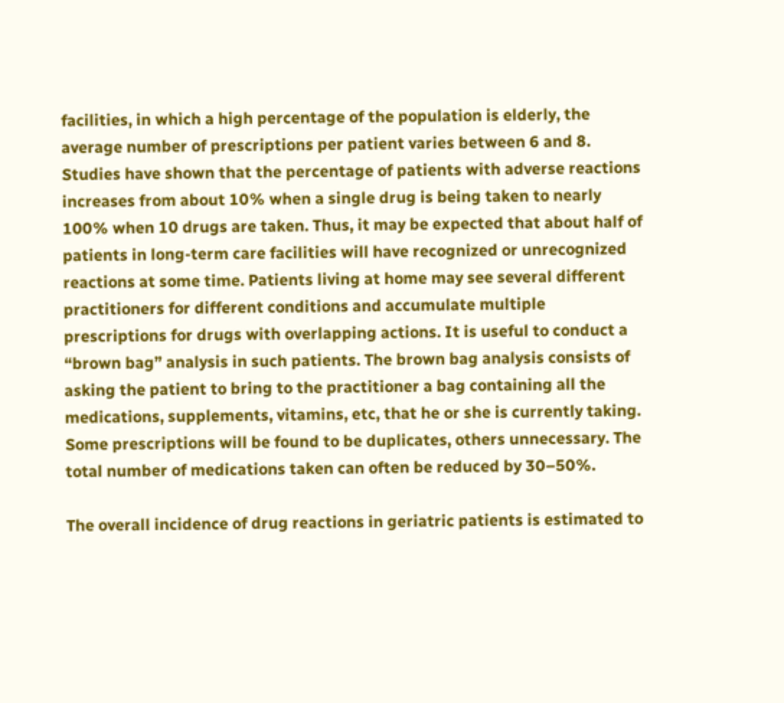facilities, in which a high percentage of the population is elderly, the average number of prescriptions per patient varies between 6 and 8. Studies have shown that the percentage of patients with adverse reactions increases from about 10% when a single drug is being taken to nearly 100% when 10 drugs are taken. Thus, it may be expected that about half of patients in long-term care facilities will have recognized or unrecognized reactions at some time. Patients living at home may see several different practitioners for different conditions and accumulate multiple prescriptions for drugs with overlapping actions. It is useful to conduct a “brown bag” analysis in such patients. The brown bag analysis consists of asking the patient to bring to the practitioner a bag containing all the medications, supplements, vitamins, etc, that he or she is currently taking. Some prescriptions will be found to be duplicates, others unnecessary. The total number of medications taken can often be reduced by 30–50%.

The overall incidence of drug reactions in geriatric patients is estimated to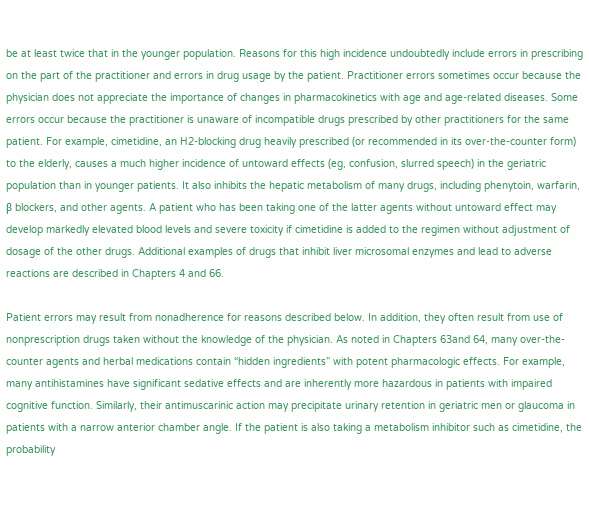be at least twice that in the younger population. Reasons for this high incidence undoubtedly include errors in prescribing on the part of the practitioner and errors in drug usage by the patient. Practitioner errors sometimes occur because the physician does not appreciate the importance of changes in pharmacokinetics with age and age-related diseases. Some errors occur because the practitioner is unaware of incompatible drugs prescribed by other practitioners for the same patient. For example, cimetidine, an H2-blocking drug heavily prescribed (or recommended in its over-the-counter form) to the elderly, causes a much higher incidence of untoward effects (eg, confusion, slurred speech) in the geriatric population than in younger patients. It also inhibits the hepatic metabolism of many drugs, including phenytoin, warfarin, β blockers, and other agents. A patient who has been taking one of the latter agents without untoward effect may develop markedly elevated blood levels and severe toxicity if cimetidine is added to the regimen without adjustment of dosage of the other drugs. Additional examples of drugs that inhibit liver microsomal enzymes and lead to adverse reactions are described in Chapters 4 and 66.

Patient errors may result from nonadherence for reasons described below. In addition, they often result from use of nonprescription drugs taken without the knowledge of the physician. As noted in Chapters 63and 64, many over-the-counter agents and herbal medications contain “hidden ingredients” with potent pharmacologic effects. For example, many antihistamines have significant sedative effects and are inherently more hazardous in patients with impaired cognitive function. Similarly, their antimuscarinic action may precipitate urinary retention in geriatric men or glaucoma in patients with a narrow anterior chamber angle. If the patient is also taking a metabolism inhibitor such as cimetidine, the probability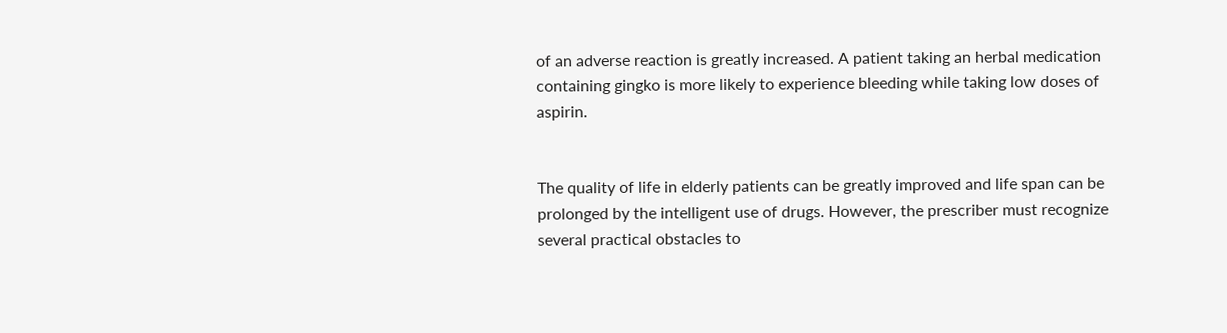of an adverse reaction is greatly increased. A patient taking an herbal medication containing gingko is more likely to experience bleeding while taking low doses of aspirin.


The quality of life in elderly patients can be greatly improved and life span can be prolonged by the intelligent use of drugs. However, the prescriber must recognize several practical obstacles to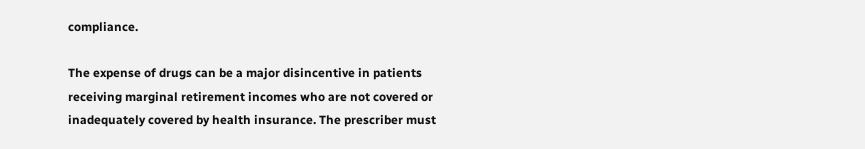compliance.

The expense of drugs can be a major disincentive in patients receiving marginal retirement incomes who are not covered or inadequately covered by health insurance. The prescriber must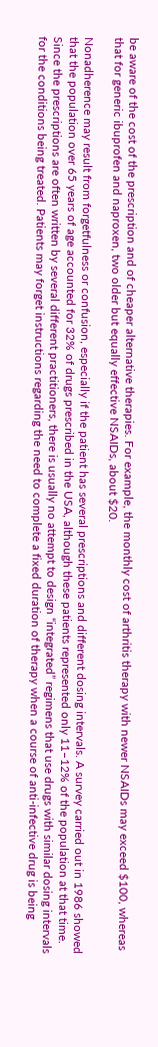be aware of the cost of the prescription and of cheaper alternative therapies. For example, the monthly cost of arthritis therapy with newer NSAIDs may exceed $100, whereas that for generic ibuprofen and naproxen, two older but equally effective NSAIDs, about $20.

Nonadherence may result from forgetfulness or confusion, especially if the patient has several prescriptions and different dosing intervals. A survey carried out in 1986 showed that the population over 65 years of age accounted for 32% of drugs prescribed in the USA, although these patients represented only 11–12% of the population at that time. Since the prescriptions are often written by several different practitioners, there is usually no attempt to design “integrated” regimens that use drugs with similar dosing intervals for the conditions being treated. Patients may forget instructions regarding the need to complete a fixed duration of therapy when a course of anti-infective drug is being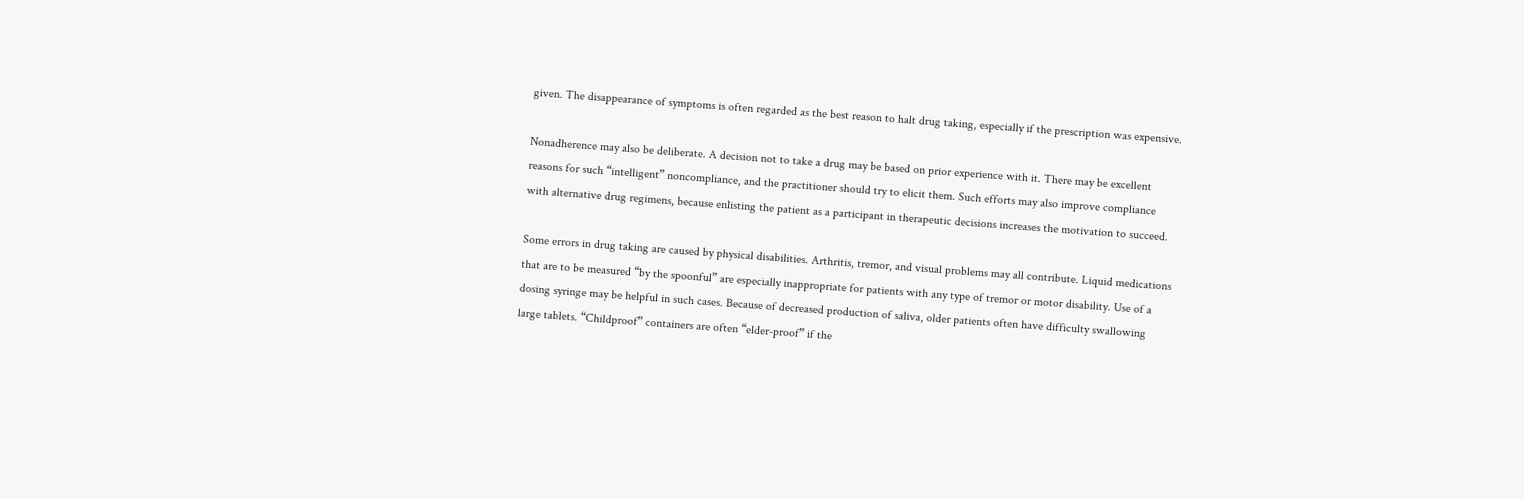given. The disappearance of symptoms is often regarded as the best reason to halt drug taking, especially if the prescription was expensive.

Nonadherence may also be deliberate. A decision not to take a drug may be based on prior experience with it. There may be excellent reasons for such “intelligent” noncompliance, and the practitioner should try to elicit them. Such efforts may also improve compliance with alternative drug regimens, because enlisting the patient as a participant in therapeutic decisions increases the motivation to succeed.

Some errors in drug taking are caused by physical disabilities. Arthritis, tremor, and visual problems may all contribute. Liquid medications that are to be measured “by the spoonful” are especially inappropriate for patients with any type of tremor or motor disability. Use of a dosing syringe may be helpful in such cases. Because of decreased production of saliva, older patients often have difficulty swallowing large tablets. “Childproof” containers are often “elder-proof” if the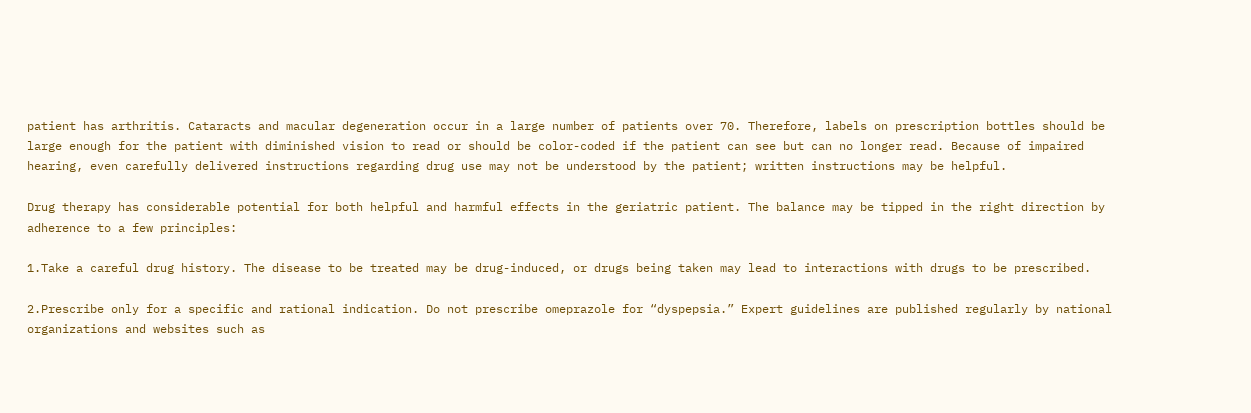patient has arthritis. Cataracts and macular degeneration occur in a large number of patients over 70. Therefore, labels on prescription bottles should be large enough for the patient with diminished vision to read or should be color-coded if the patient can see but can no longer read. Because of impaired hearing, even carefully delivered instructions regarding drug use may not be understood by the patient; written instructions may be helpful.

Drug therapy has considerable potential for both helpful and harmful effects in the geriatric patient. The balance may be tipped in the right direction by adherence to a few principles:

1.Take a careful drug history. The disease to be treated may be drug-induced, or drugs being taken may lead to interactions with drugs to be prescribed.

2.Prescribe only for a specific and rational indication. Do not prescribe omeprazole for “dyspepsia.” Expert guidelines are published regularly by national organizations and websites such as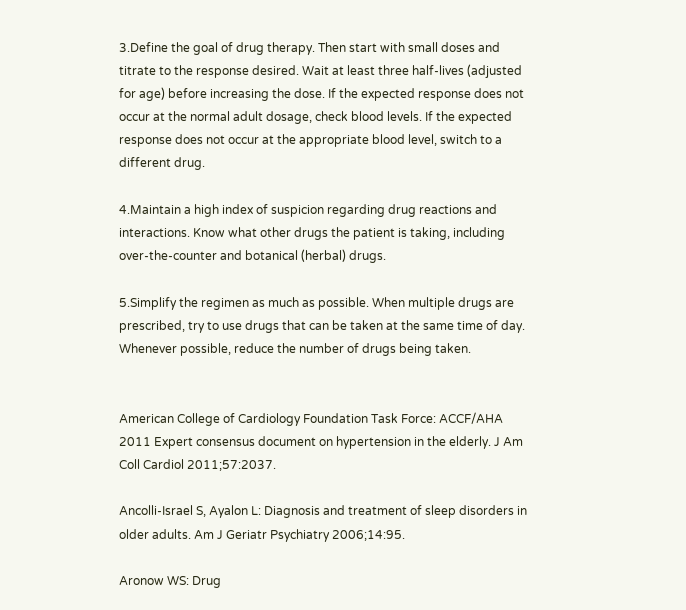3.Define the goal of drug therapy. Then start with small doses and titrate to the response desired. Wait at least three half-lives (adjusted for age) before increasing the dose. If the expected response does not occur at the normal adult dosage, check blood levels. If the expected response does not occur at the appropriate blood level, switch to a different drug.

4.Maintain a high index of suspicion regarding drug reactions and interactions. Know what other drugs the patient is taking, including over-the-counter and botanical (herbal) drugs.

5.Simplify the regimen as much as possible. When multiple drugs are prescribed, try to use drugs that can be taken at the same time of day. Whenever possible, reduce the number of drugs being taken.


American College of Cardiology Foundation Task Force: ACCF/AHA 2011 Expert consensus document on hypertension in the elderly. J Am Coll Cardiol 2011;57:2037.

Ancolli-Israel S, Ayalon L: Diagnosis and treatment of sleep disorders in older adults. Am J Geriatr Psychiatry 2006;14:95.

Aronow WS: Drug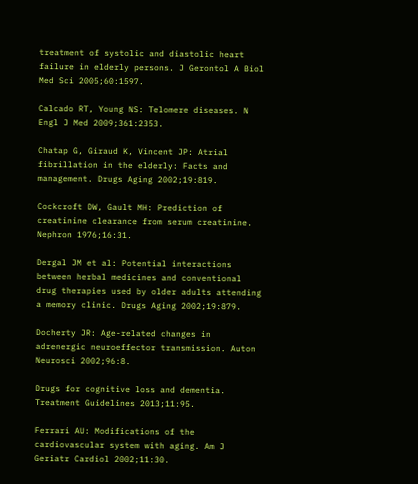treatment of systolic and diastolic heart failure in elderly persons. J Gerontol A Biol Med Sci 2005;60:1597.

Calcado RT, Young NS: Telomere diseases. N Engl J Med 2009;361:2353.

Chatap G, Giraud K, Vincent JP: Atrial fibrillation in the elderly: Facts and management. Drugs Aging 2002;19:819.

Cockcroft DW, Gault MH: Prediction of creatinine clearance from serum creatinine. Nephron 1976;16:31.

Dergal JM et al: Potential interactions between herbal medicines and conventional drug therapies used by older adults attending a memory clinic. Drugs Aging 2002;19:879.

Docherty JR: Age-related changes in adrenergic neuroeffector transmission. Auton Neurosci 2002;96:8.

Drugs for cognitive loss and dementia. Treatment Guidelines 2013;11:95.

Ferrari AU: Modifications of the cardiovascular system with aging. Am J Geriatr Cardiol 2002;11:30.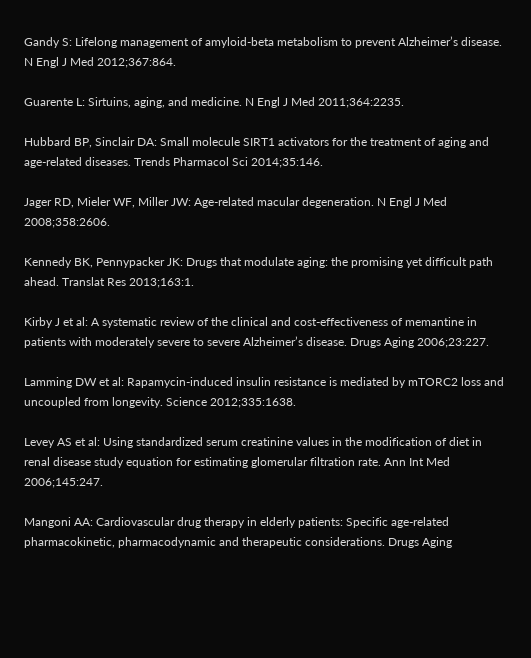Gandy S: Lifelong management of amyloid-beta metabolism to prevent Alzheimer’s disease. N Engl J Med 2012;367:864.

Guarente L: Sirtuins, aging, and medicine. N Engl J Med 2011;364:2235.

Hubbard BP, Sinclair DA: Small molecule SIRT1 activators for the treatment of aging and age-related diseases. Trends Pharmacol Sci 2014;35:146.

Jager RD, Mieler WF, Miller JW: Age-related macular degeneration. N Engl J Med 2008;358:2606.

Kennedy BK, Pennypacker JK: Drugs that modulate aging: the promising yet difficult path ahead. Translat Res 2013;163:1.

Kirby J et al: A systematic review of the clinical and cost-effectiveness of memantine in patients with moderately severe to severe Alzheimer’s disease. Drugs Aging 2006;23:227.

Lamming DW et al: Rapamycin-induced insulin resistance is mediated by mTORC2 loss and uncoupled from longevity. Science 2012;335:1638.

Levey AS et al: Using standardized serum creatinine values in the modification of diet in renal disease study equation for estimating glomerular filtration rate. Ann Int Med 2006;145:247.

Mangoni AA: Cardiovascular drug therapy in elderly patients: Specific age-related pharmacokinetic, pharmacodynamic and therapeutic considerations. Drugs Aging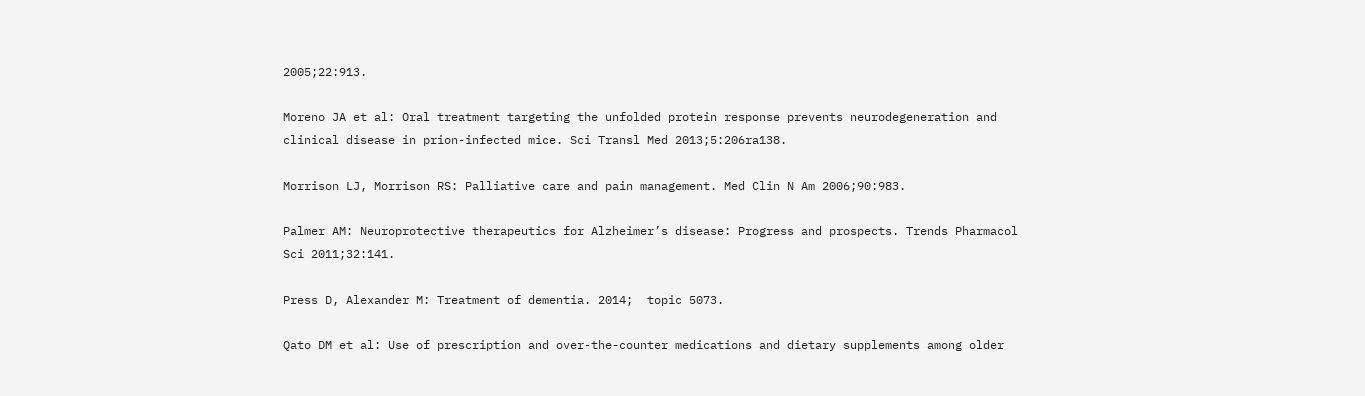2005;22:913.

Moreno JA et al: Oral treatment targeting the unfolded protein response prevents neurodegeneration and clinical disease in prion-infected mice. Sci Transl Med 2013;5:206ra138.

Morrison LJ, Morrison RS: Palliative care and pain management. Med Clin N Am 2006;90:983.

Palmer AM: Neuroprotective therapeutics for Alzheimer’s disease: Progress and prospects. Trends Pharmacol Sci 2011;32:141.

Press D, Alexander M: Treatment of dementia. 2014;  topic 5073.

Qato DM et al: Use of prescription and over-the-counter medications and dietary supplements among older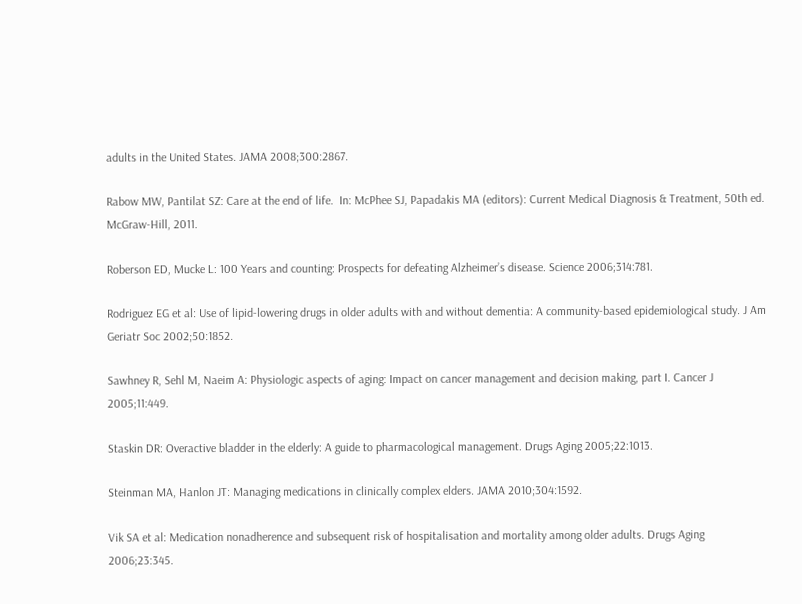adults in the United States. JAMA 2008;300:2867.

Rabow MW, Pantilat SZ: Care at the end of life.  In: McPhee SJ, Papadakis MA (editors): Current Medical Diagnosis & Treatment, 50th ed. McGraw-Hill, 2011.

Roberson ED, Mucke L: 100 Years and counting: Prospects for defeating Alzheimer’s disease. Science 2006;314:781.

Rodriguez EG et al: Use of lipid-lowering drugs in older adults with and without dementia: A community-based epidemiological study. J Am Geriatr Soc 2002;50:1852.

Sawhney R, Sehl M, Naeim A: Physiologic aspects of aging: Impact on cancer management and decision making, part I. Cancer J 2005;11:449.

Staskin DR: Overactive bladder in the elderly: A guide to pharmacological management. Drugs Aging 2005;22:1013.

Steinman MA, Hanlon JT: Managing medications in clinically complex elders. JAMA 2010;304:1592.

Vik SA et al: Medication nonadherence and subsequent risk of hospitalisation and mortality among older adults. Drugs Aging 2006;23:345.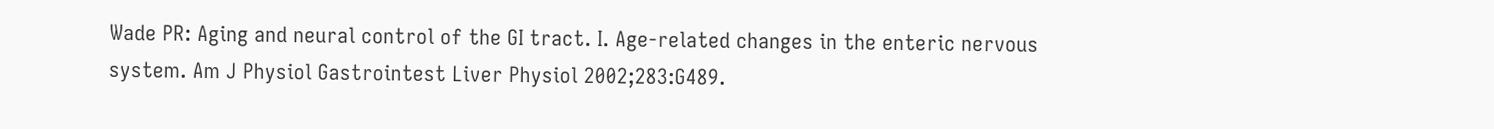Wade PR: Aging and neural control of the GI tract. I. Age-related changes in the enteric nervous system. Am J Physiol Gastrointest Liver Physiol 2002;283:G489.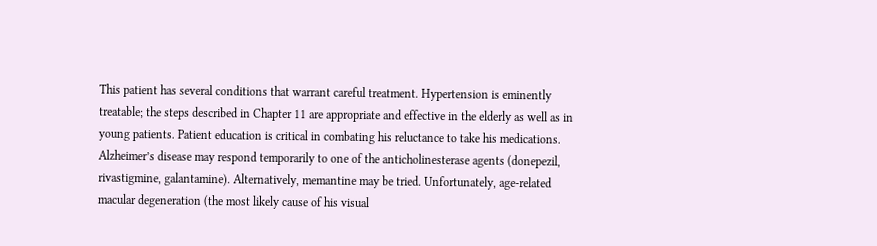This patient has several conditions that warrant careful treatment. Hypertension is eminently treatable; the steps described in Chapter 11 are appropriate and effective in the elderly as well as in young patients. Patient education is critical in combating his reluctance to take his medications. Alzheimer’s disease may respond temporarily to one of the anticholinesterase agents (donepezil, rivastigmine, galantamine). Alternatively, memantine may be tried. Unfortunately, age-related macular degeneration (the most likely cause of his visual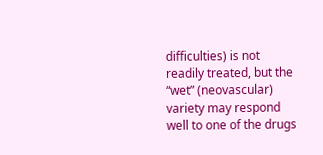difficulties) is not readily treated, but the “wet” (neovascular) variety may respond well to one of the drugs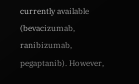currently available (bevacizumab, ranibizumab, pegaptanib). However,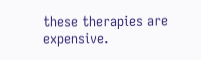these therapies are expensive.